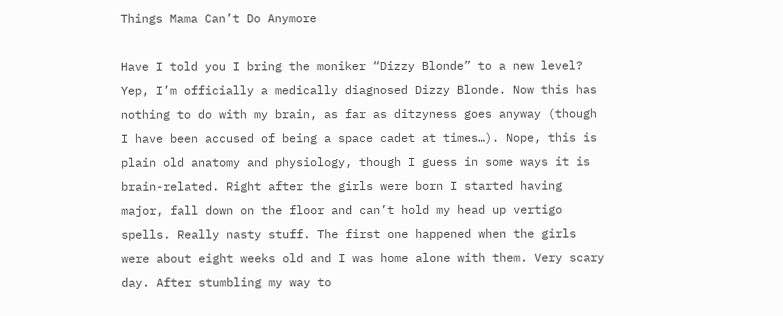Things Mama Can’t Do Anymore

Have I told you I bring the moniker “Dizzy Blonde” to a new level? Yep, I’m officially a medically diagnosed Dizzy Blonde. Now this has nothing to do with my brain, as far as ditzyness goes anyway (though I have been accused of being a space cadet at times…). Nope, this is plain old anatomy and physiology, though I guess in some ways it is brain-related. Right after the girls were born I started having major, fall down on the floor and can’t hold my head up vertigo spells. Really nasty stuff. The first one happened when the girls were about eight weeks old and I was home alone with them. Very scary day. After stumbling my way to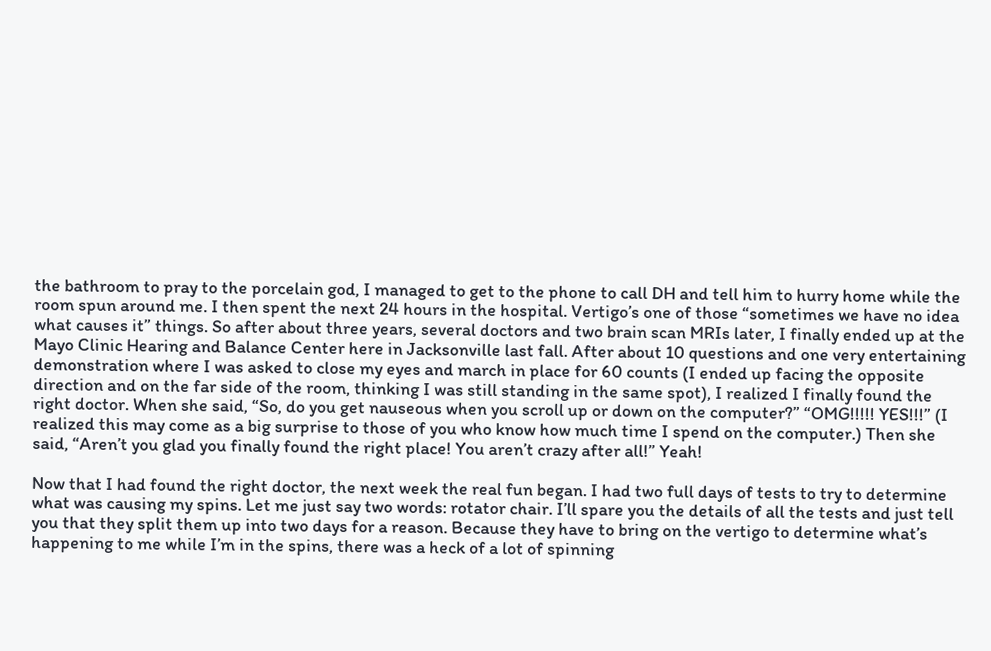the bathroom to pray to the porcelain god, I managed to get to the phone to call DH and tell him to hurry home while the room spun around me. I then spent the next 24 hours in the hospital. Vertigo’s one of those “sometimes we have no idea what causes it” things. So after about three years, several doctors and two brain scan MRIs later, I finally ended up at the Mayo Clinic Hearing and Balance Center here in Jacksonville last fall. After about 10 questions and one very entertaining demonstration where I was asked to close my eyes and march in place for 60 counts (I ended up facing the opposite direction and on the far side of the room, thinking I was still standing in the same spot), I realized I finally found the right doctor. When she said, “So, do you get nauseous when you scroll up or down on the computer?” “OMG!!!!! YES!!!” (I realized this may come as a big surprise to those of you who know how much time I spend on the computer.) Then she said, “Aren’t you glad you finally found the right place! You aren’t crazy after all!” Yeah!

Now that I had found the right doctor, the next week the real fun began. I had two full days of tests to try to determine what was causing my spins. Let me just say two words: rotator chair. I’ll spare you the details of all the tests and just tell you that they split them up into two days for a reason. Because they have to bring on the vertigo to determine what’s happening to me while I’m in the spins, there was a heck of a lot of spinning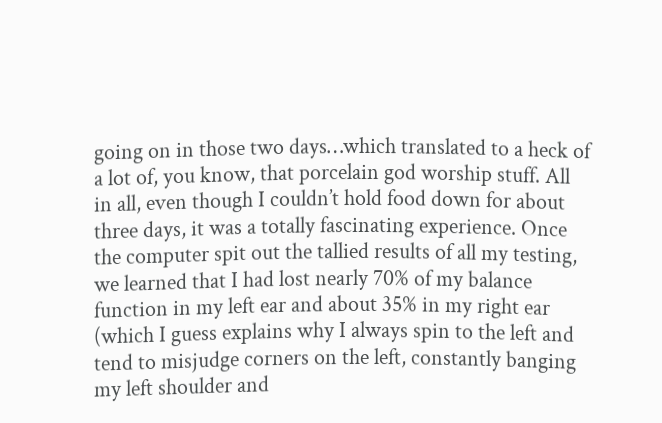going on in those two days…which translated to a heck of a lot of, you know, that porcelain god worship stuff. All in all, even though I couldn’t hold food down for about three days, it was a totally fascinating experience. Once the computer spit out the tallied results of all my testing, we learned that I had lost nearly 70% of my balance function in my left ear and about 35% in my right ear (which I guess explains why I always spin to the left and tend to misjudge corners on the left, constantly banging my left shoulder and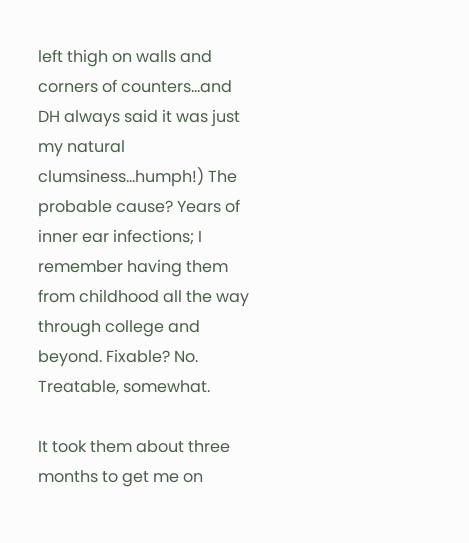left thigh on walls and corners of counters…and DH always said it was just my natural clumsiness…humph!) The probable cause? Years of inner ear infections; I remember having them from childhood all the way through college and beyond. Fixable? No. Treatable, somewhat.

It took them about three months to get me on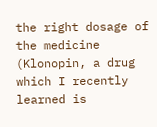the right dosage of the medicine (Klonopin, a drug which I recently learned is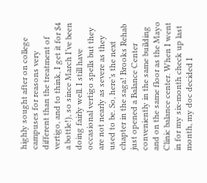highly sought after on college campuses for reasons very different than the treatment of vertigo, and to think, I get it for $4 a bottle!), so since March I’ve been doing fairly well. I still have occasional vertigo spells but they are not nearly as severe as they used to be. So, here’s the next chapter in the saga! Brooks Rehab just opened a Balance Center conveniently in the same building and on the same floor as the Mayo Clinic balance center. When I went in for my six-month check up last month, my doc decided I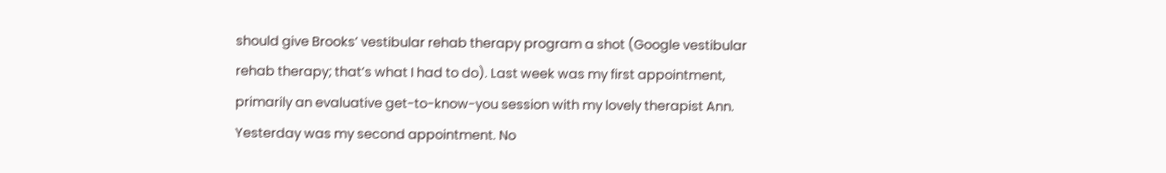should give Brooks’ vestibular rehab therapy program a shot (Google vestibular rehab therapy; that’s what I had to do). Last week was my first appointment, primarily an evaluative get-to-know-you session with my lovely therapist Ann. Yesterday was my second appointment. No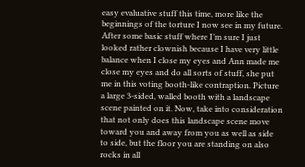easy evaluative stuff this time, more like the beginnings of the torture I now see in my future. After some basic stuff where I’m sure I just looked rather clownish because I have very little balance when I close my eyes and Ann made me close my eyes and do all sorts of stuff, she put me in this voting booth-like contraption. Picture a large 3-sided, walled booth with a landscape scene painted on it. Now, take into consideration that not only does this landscape scene move toward you and away from you as well as side to side, but the floor you are standing on also rocks in all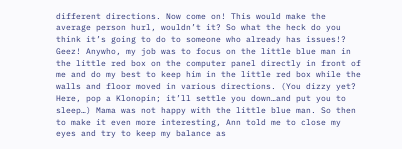different directions. Now come on! This would make the average person hurl, wouldn’t it? So what the heck do you think it’s going to do to someone who already has issues!? Geez! Anywho, my job was to focus on the little blue man in the little red box on the computer panel directly in front of me and do my best to keep him in the little red box while the walls and floor moved in various directions. (You dizzy yet? Here, pop a Klonopin; it’ll settle you down…and put you to sleep…) Mama was not happy with the little blue man. So then to make it even more interesting, Ann told me to close my eyes and try to keep my balance as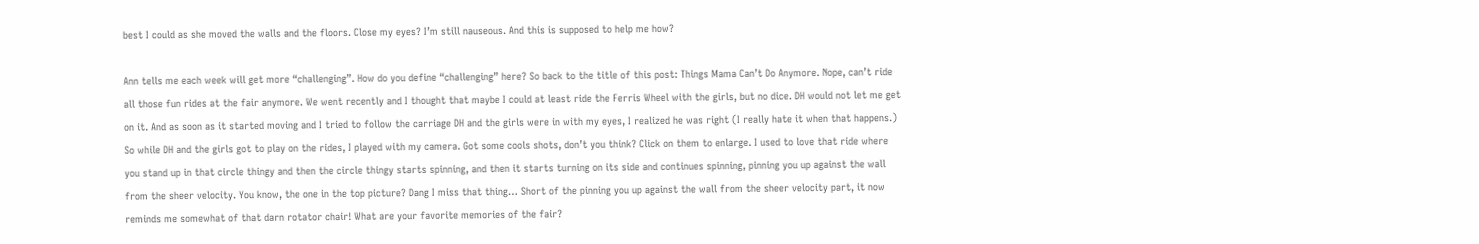best I could as she moved the walls and the floors. Close my eyes? I’m still nauseous. And this is supposed to help me how?

Ann tells me each week will get more “challenging”. How do you define “challenging” here? So back to the title of this post: Things Mama Can’t Do Anymore. Nope, can’t ride all those fun rides at the fair anymore. We went recently and I thought that maybe I could at least ride the Ferris Wheel with the girls, but no dice. DH would not let me get on it. And as soon as it started moving and I tried to follow the carriage DH and the girls were in with my eyes, I realized he was right (I really hate it when that happens.) So while DH and the girls got to play on the rides, I played with my camera. Got some cools shots, don’t you think? Click on them to enlarge. I used to love that ride where you stand up in that circle thingy and then the circle thingy starts spinning, and then it starts turning on its side and continues spinning, pinning you up against the wall from the sheer velocity. You know, the one in the top picture? Dang I miss that thing… Short of the pinning you up against the wall from the sheer velocity part, it now reminds me somewhat of that darn rotator chair! What are your favorite memories of the fair?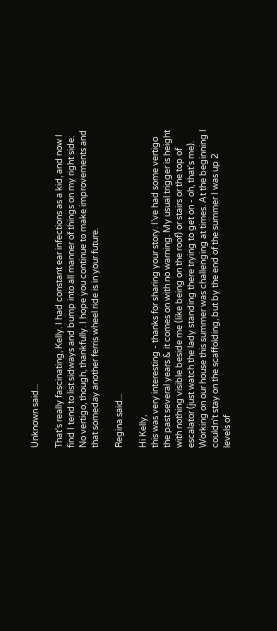Unknown said...

That's really fascinating, Kelly. I had constant ear infections as a kid, and now I find I tend to list sidways and bump into all manner of things on my right side. No vertigo, though, thankfully. I hope you continue to make improvements and that someday another ferris wheel ride is in your future.

Regina said...

Hi Kelly,
this was very interesting - thanks for sharing your story. I've had some vertigo the past several years & it comes on with no warning. My usual trigger is height with nothing visible beside me (like being on the roof) or stairs or the top of escalator (just watch the lady standing there trying to get on - oh, that's me). Working on our house this summer was challenging at times. At the beginning I couldn't stay on the scaffolding, but by the end of the summer I was up 2 levels of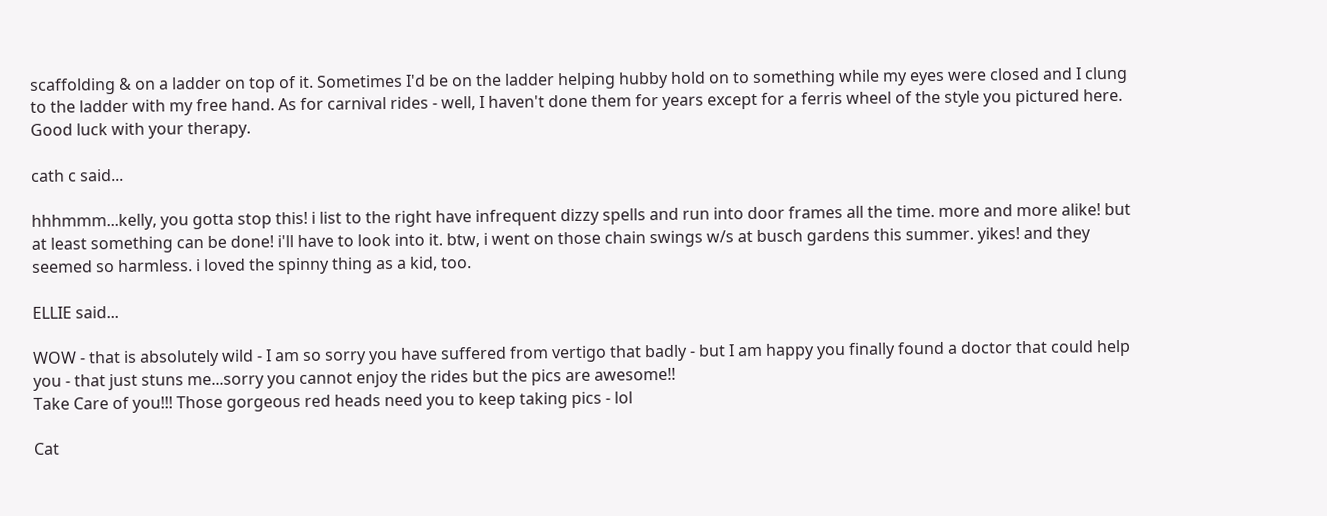scaffolding & on a ladder on top of it. Sometimes I'd be on the ladder helping hubby hold on to something while my eyes were closed and I clung to the ladder with my free hand. As for carnival rides - well, I haven't done them for years except for a ferris wheel of the style you pictured here. Good luck with your therapy.

cath c said...

hhhmmm...kelly, you gotta stop this! i list to the right have infrequent dizzy spells and run into door frames all the time. more and more alike! but at least something can be done! i'll have to look into it. btw, i went on those chain swings w/s at busch gardens this summer. yikes! and they seemed so harmless. i loved the spinny thing as a kid, too.

ELLIE said...

WOW - that is absolutely wild - I am so sorry you have suffered from vertigo that badly - but I am happy you finally found a doctor that could help you - that just stuns me...sorry you cannot enjoy the rides but the pics are awesome!!
Take Care of you!!! Those gorgeous red heads need you to keep taking pics - lol

Cat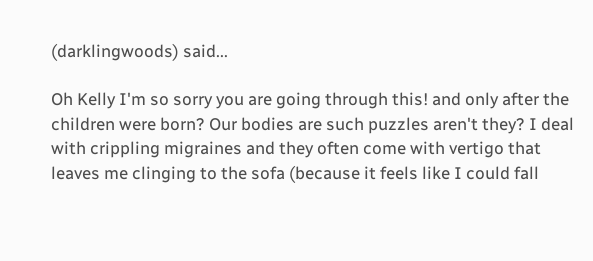(darklingwoods) said...

Oh Kelly I'm so sorry you are going through this! and only after the children were born? Our bodies are such puzzles aren't they? I deal with crippling migraines and they often come with vertigo that leaves me clinging to the sofa (because it feels like I could fall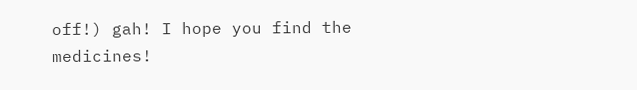off!) gah! I hope you find the medicines!